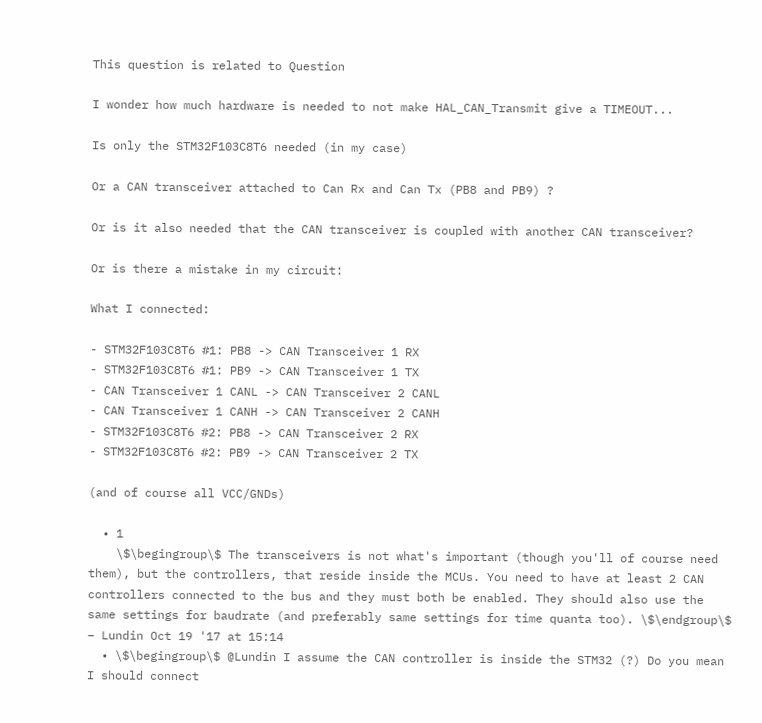This question is related to Question

I wonder how much hardware is needed to not make HAL_CAN_Transmit give a TIMEOUT...

Is only the STM32F103C8T6 needed (in my case)

Or a CAN transceiver attached to Can Rx and Can Tx (PB8 and PB9) ?

Or is it also needed that the CAN transceiver is coupled with another CAN transceiver?

Or is there a mistake in my circuit:

What I connected:

- STM32F103C8T6 #1: PB8 -> CAN Transceiver 1 RX
- STM32F103C8T6 #1: PB9 -> CAN Transceiver 1 TX
- CAN Transceiver 1 CANL -> CAN Transceiver 2 CANL
- CAN Transceiver 1 CANH -> CAN Transceiver 2 CANH
- STM32F103C8T6 #2: PB8 -> CAN Transceiver 2 RX
- STM32F103C8T6 #2: PB9 -> CAN Transceiver 2 TX

(and of course all VCC/GNDs)

  • 1
    \$\begingroup\$ The transceivers is not what's important (though you'll of course need them), but the controllers, that reside inside the MCUs. You need to have at least 2 CAN controllers connected to the bus and they must both be enabled. They should also use the same settings for baudrate (and preferably same settings for time quanta too). \$\endgroup\$ – Lundin Oct 19 '17 at 15:14
  • \$\begingroup\$ @Lundin I assume the CAN controller is inside the STM32 (?) Do you mean I should connect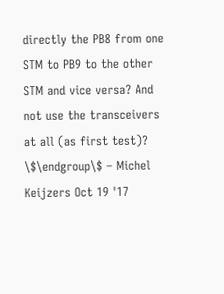directly the PB8 from one STM to PB9 to the other STM and vice versa? And not use the transceivers at all (as first test)? \$\endgroup\$ – Michel Keijzers Oct 19 '17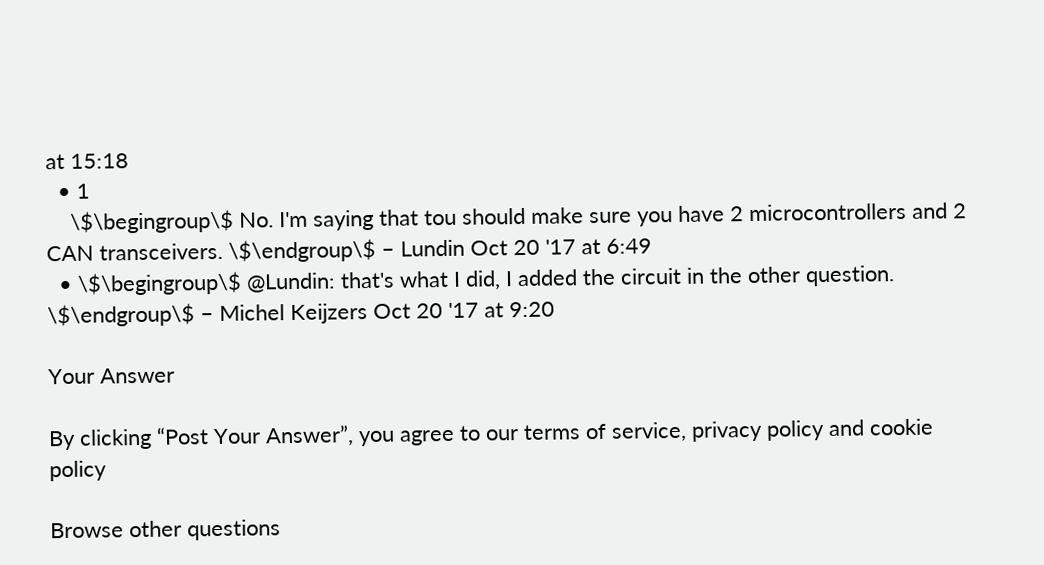at 15:18
  • 1
    \$\begingroup\$ No. I'm saying that tou should make sure you have 2 microcontrollers and 2 CAN transceivers. \$\endgroup\$ – Lundin Oct 20 '17 at 6:49
  • \$\begingroup\$ @Lundin: that's what I did, I added the circuit in the other question. \$\endgroup\$ – Michel Keijzers Oct 20 '17 at 9:20

Your Answer

By clicking “Post Your Answer”, you agree to our terms of service, privacy policy and cookie policy

Browse other questions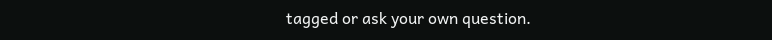tagged or ask your own question.